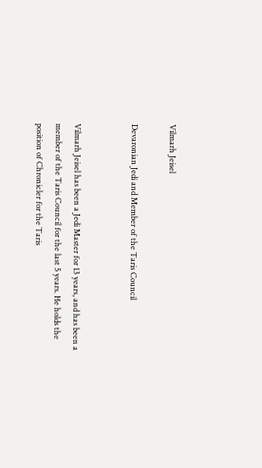Vilmarh Jeisel

Devaronian Jedi and Member of the Taris Council


Vilmarh Jeisel has been a Jedi Master for 13 years, and has been a member of the Taris Council for the last 5 years. He holds the position of Chronicler for the Taris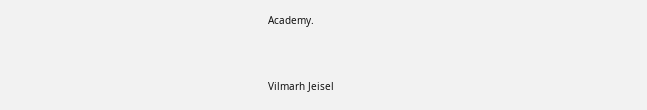Academy.


Vilmarh Jeisel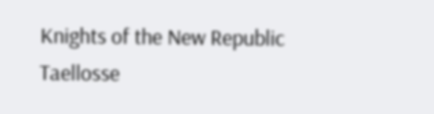Knights of the New Republic Taellosse